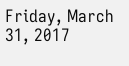Friday, March 31, 2017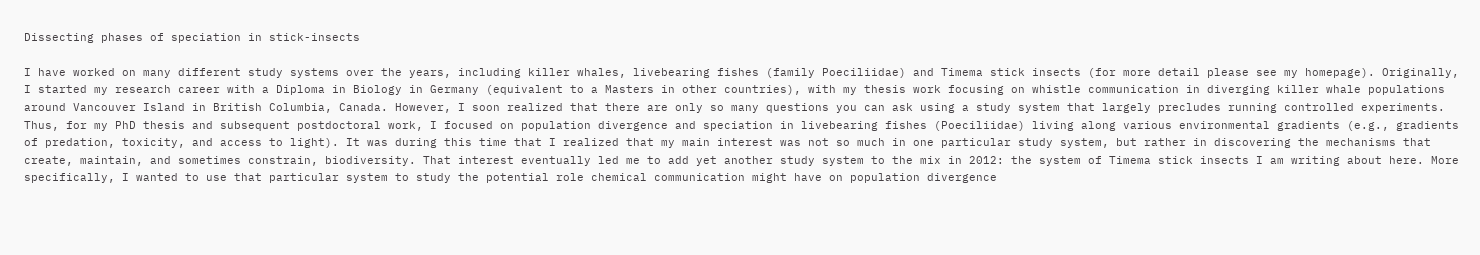Dissecting phases of speciation in stick-insects

I have worked on many different study systems over the years, including killer whales, livebearing fishes (family Poeciliidae) and Timema stick insects (for more detail please see my homepage). Originally, I started my research career with a Diploma in Biology in Germany (equivalent to a Masters in other countries), with my thesis work focusing on whistle communication in diverging killer whale populations around Vancouver Island in British Columbia, Canada. However, I soon realized that there are only so many questions you can ask using a study system that largely precludes running controlled experiments. Thus, for my PhD thesis and subsequent postdoctoral work, I focused on population divergence and speciation in livebearing fishes (Poeciliidae) living along various environmental gradients (e.g., gradients of predation, toxicity, and access to light). It was during this time that I realized that my main interest was not so much in one particular study system, but rather in discovering the mechanisms that create, maintain, and sometimes constrain, biodiversity. That interest eventually led me to add yet another study system to the mix in 2012: the system of Timema stick insects I am writing about here. More specifically, I wanted to use that particular system to study the potential role chemical communication might have on population divergence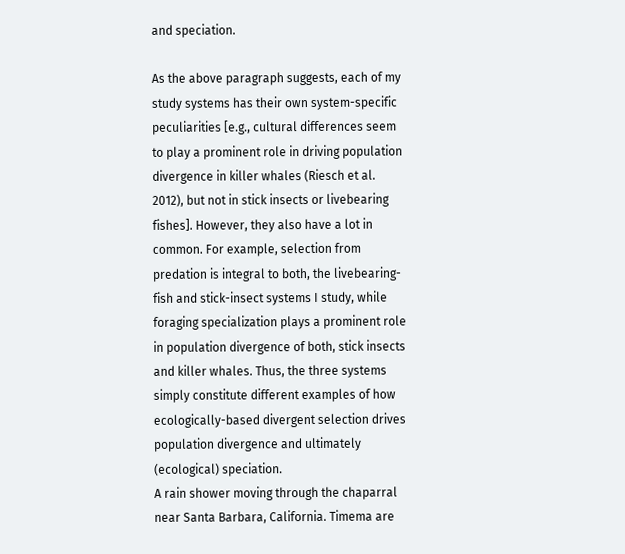and speciation.

As the above paragraph suggests, each of my study systems has their own system-specific peculiarities [e.g., cultural differences seem to play a prominent role in driving population divergence in killer whales (Riesch et al. 2012), but not in stick insects or livebearing fishes]. However, they also have a lot in common. For example, selection from predation is integral to both, the livebearing-fish and stick-insect systems I study, while foraging specialization plays a prominent role in population divergence of both, stick insects and killer whales. Thus, the three systems simply constitute different examples of how ecologically-based divergent selection drives population divergence and ultimately (ecological) speciation.
A rain shower moving through the chaparral near Santa Barbara, California. Timema are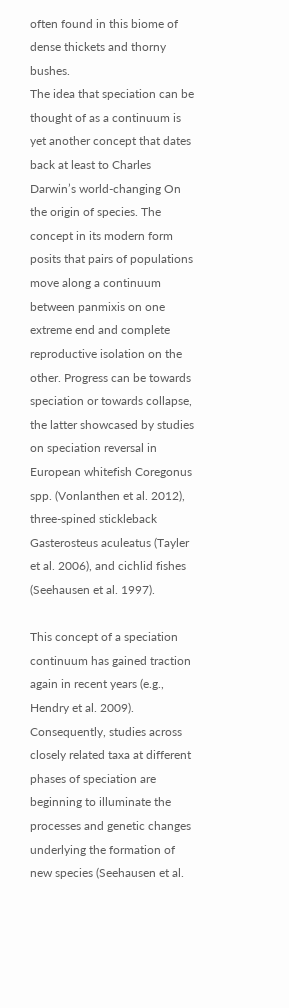often found in this biome of dense thickets and thorny bushes.
The idea that speciation can be thought of as a continuum is yet another concept that dates back at least to Charles Darwin’s world-changing On the origin of species. The concept in its modern form posits that pairs of populations move along a continuum between panmixis on one extreme end and complete reproductive isolation on the other. Progress can be towards speciation or towards collapse, the latter showcased by studies on speciation reversal in European whitefish Coregonus spp. (Vonlanthen et al. 2012), three-spined stickleback Gasterosteus aculeatus (Tayler et al. 2006), and cichlid fishes (Seehausen et al. 1997).

This concept of a speciation continuum has gained traction again in recent years (e.g., Hendry et al. 2009). Consequently, studies across closely related taxa at different phases of speciation are beginning to illuminate the processes and genetic changes underlying the formation of new species (Seehausen et al.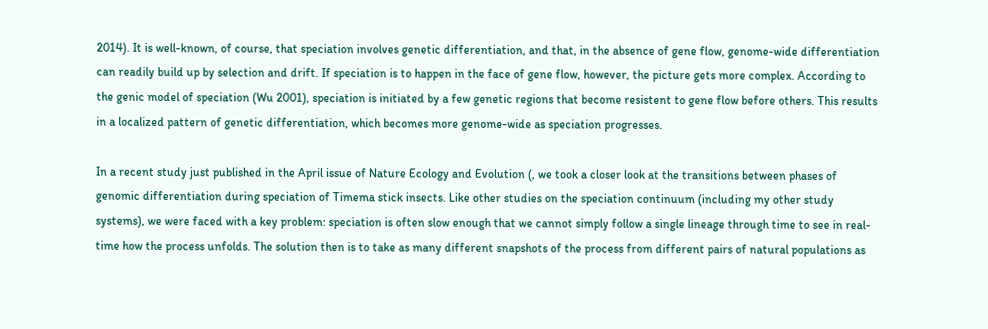2014). It is well-known, of course, that speciation involves genetic differentiation, and that, in the absence of gene flow, genome-wide differentiation can readily build up by selection and drift. If speciation is to happen in the face of gene flow, however, the picture gets more complex. According to the genic model of speciation (Wu 2001), speciation is initiated by a few genetic regions that become resistent to gene flow before others. This results in a localized pattern of genetic differentiation, which becomes more genome-wide as speciation progresses.

In a recent study just published in the April issue of Nature Ecology and Evolution (, we took a closer look at the transitions between phases of genomic differentiation during speciation of Timema stick insects. Like other studies on the speciation continuum (including my other study systems), we were faced with a key problem: speciation is often slow enough that we cannot simply follow a single lineage through time to see in real-time how the process unfolds. The solution then is to take as many different snapshots of the process from different pairs of natural populations as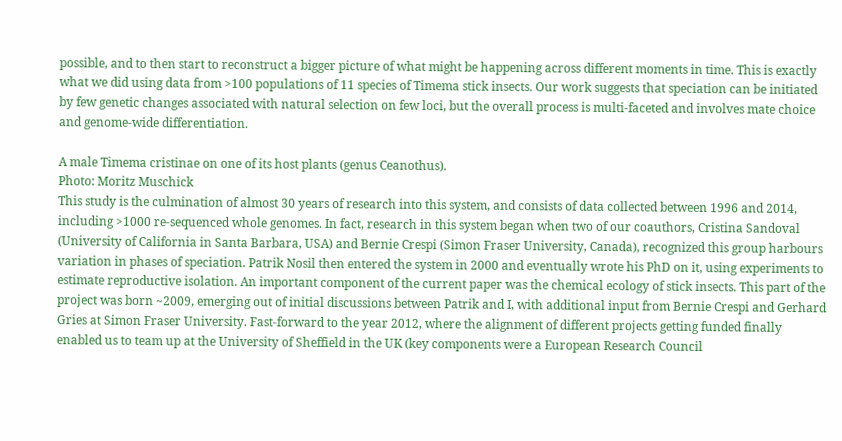possible, and to then start to reconstruct a bigger picture of what might be happening across different moments in time. This is exactly what we did using data from >100 populations of 11 species of Timema stick insects. Our work suggests that speciation can be initiated by few genetic changes associated with natural selection on few loci, but the overall process is multi-faceted and involves mate choice and genome-wide differentiation.

A male Timema cristinae on one of its host plants (genus Ceanothus).
Photo: Moritz Muschick
This study is the culmination of almost 30 years of research into this system, and consists of data collected between 1996 and 2014, including >1000 re-sequenced whole genomes. In fact, research in this system began when two of our coauthors, Cristina Sandoval (University of California in Santa Barbara, USA) and Bernie Crespi (Simon Fraser University, Canada), recognized this group harbours variation in phases of speciation. Patrik Nosil then entered the system in 2000 and eventually wrote his PhD on it, using experiments to estimate reproductive isolation. An important component of the current paper was the chemical ecology of stick insects. This part of the project was born ~2009, emerging out of initial discussions between Patrik and I, with additional input from Bernie Crespi and Gerhard Gries at Simon Fraser University. Fast-forward to the year 2012, where the alignment of different projects getting funded finally enabled us to team up at the University of Sheffield in the UK (key components were a European Research Council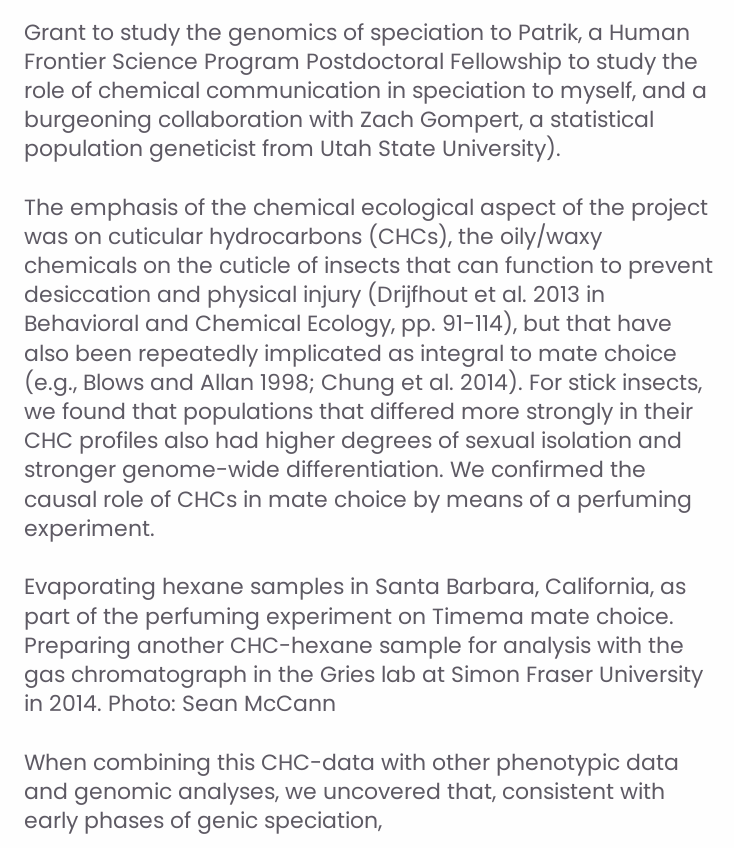Grant to study the genomics of speciation to Patrik, a Human Frontier Science Program Postdoctoral Fellowship to study the role of chemical communication in speciation to myself, and a burgeoning collaboration with Zach Gompert, a statistical population geneticist from Utah State University).

The emphasis of the chemical ecological aspect of the project was on cuticular hydrocarbons (CHCs), the oily/waxy chemicals on the cuticle of insects that can function to prevent desiccation and physical injury (Drijfhout et al. 2013 in Behavioral and Chemical Ecology, pp. 91-114), but that have also been repeatedly implicated as integral to mate choice (e.g., Blows and Allan 1998; Chung et al. 2014). For stick insects, we found that populations that differed more strongly in their CHC profiles also had higher degrees of sexual isolation and stronger genome-wide differentiation. We confirmed the causal role of CHCs in mate choice by means of a perfuming experiment.

Evaporating hexane samples in Santa Barbara, California, as part of the perfuming experiment on Timema mate choice.
Preparing another CHC-hexane sample for analysis with the gas chromatograph in the Gries lab at Simon Fraser University in 2014. Photo: Sean McCann

When combining this CHC-data with other phenotypic data and genomic analyses, we uncovered that, consistent with early phases of genic speciation,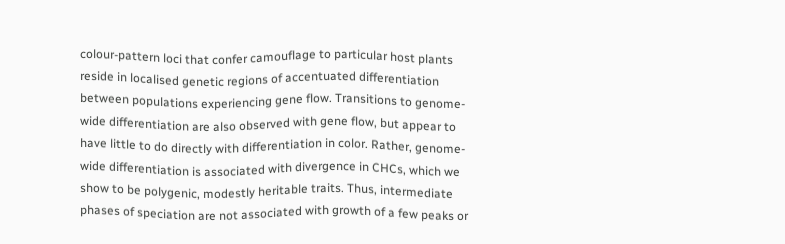colour-pattern loci that confer camouflage to particular host plants reside in localised genetic regions of accentuated differentiation between populations experiencing gene flow. Transitions to genome-wide differentiation are also observed with gene flow, but appear to have little to do directly with differentiation in color. Rather, genome-wide differentiation is associated with divergence in CHCs, which we show to be polygenic, modestly heritable traits. Thus, intermediate phases of speciation are not associated with growth of a few peaks or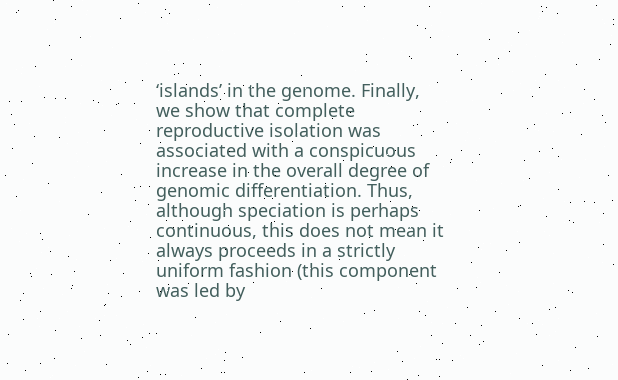‘islands’ in the genome. Finally, we show that complete reproductive isolation was associated with a conspicuous increase in the overall degree of genomic differentiation. Thus, although speciation is perhaps continuous, this does not mean it always proceeds in a strictly uniform fashion (this component was led by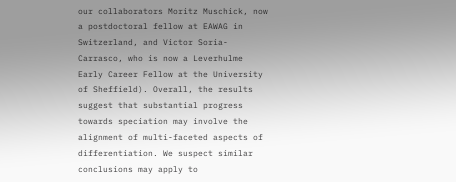our collaborators Moritz Muschick, now a postdoctoral fellow at EAWAG in Switzerland, and Victor Soria-Carrasco, who is now a Leverhulme Early Career Fellow at the University of Sheffield). Overall, the results suggest that substantial progress towards speciation may involve the alignment of multi-faceted aspects of differentiation. We suspect similar conclusions may apply to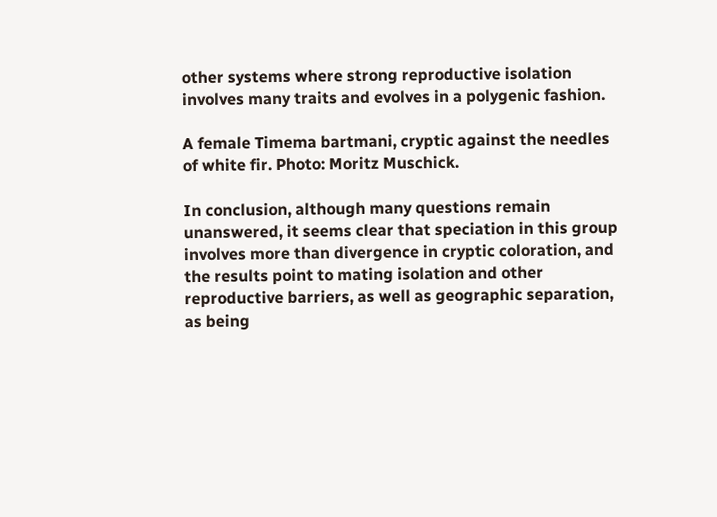other systems where strong reproductive isolation involves many traits and evolves in a polygenic fashion.

A female Timema bartmani, cryptic against the needles of white fir. Photo: Moritz Muschick.

In conclusion, although many questions remain unanswered, it seems clear that speciation in this group involves more than divergence in cryptic coloration, and the results point to mating isolation and other reproductive barriers, as well as geographic separation, as being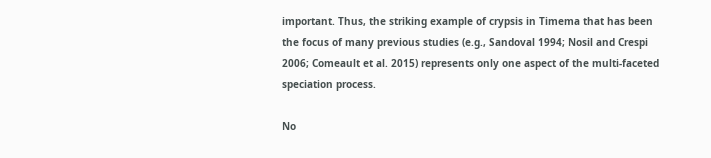important. Thus, the striking example of crypsis in Timema that has been the focus of many previous studies (e.g., Sandoval 1994; Nosil and Crespi 2006; Comeault et al. 2015) represents only one aspect of the multi-faceted speciation process.

No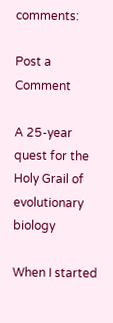comments:

Post a Comment

A 25-year quest for the Holy Grail of evolutionary biology

When I started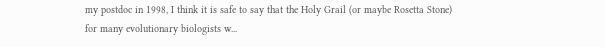my postdoc in 1998, I think it is safe to say that the Holy Grail (or maybe Rosetta Stone) for many evolutionary biologists w...